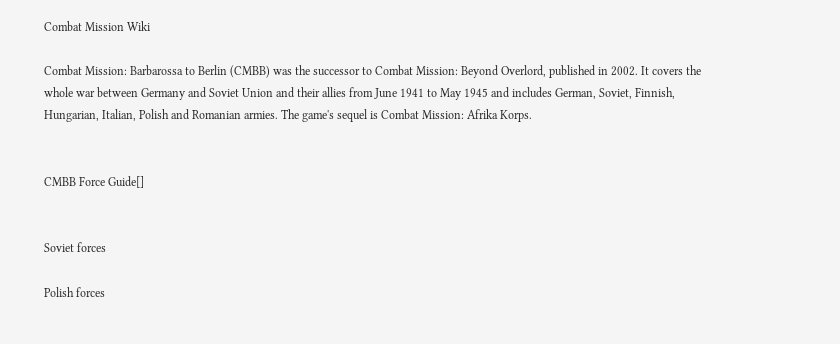Combat Mission Wiki

Combat Mission: Barbarossa to Berlin (CMBB) was the successor to Combat Mission: Beyond Overlord, published in 2002. It covers the whole war between Germany and Soviet Union and their allies from June 1941 to May 1945 and includes German, Soviet, Finnish, Hungarian, Italian, Polish and Romanian armies. The game's sequel is Combat Mission: Afrika Korps.


CMBB Force Guide[]


Soviet forces

Polish forces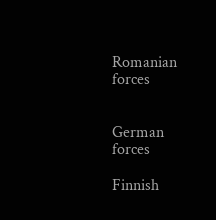Romanian forces


German forces

Finnish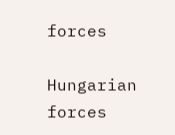forces

Hungarian forces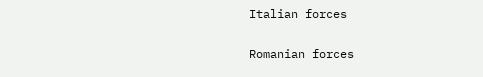Italian forces

Romanian forces